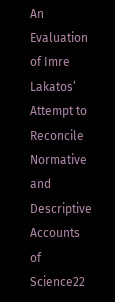An Evaluation of Imre Lakatos’ Attempt to Reconcile Normative and Descriptive Accounts of Science22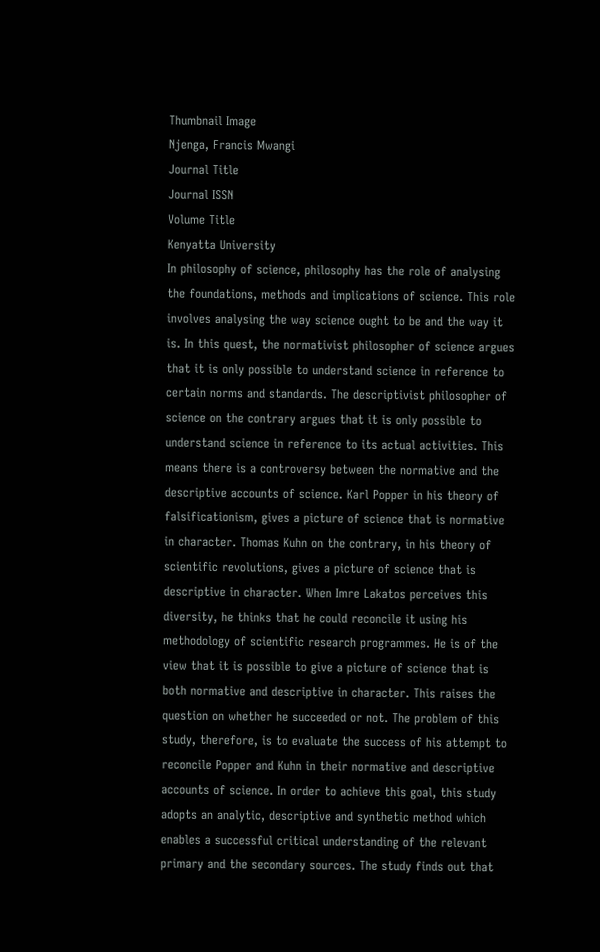Thumbnail Image
Njenga, Francis Mwangi
Journal Title
Journal ISSN
Volume Title
Kenyatta University
In philosophy of science, philosophy has the role of analysing the foundations, methods and implications of science. This role involves analysing the way science ought to be and the way it is. In this quest, the normativist philosopher of science argues that it is only possible to understand science in reference to certain norms and standards. The descriptivist philosopher of science on the contrary argues that it is only possible to understand science in reference to its actual activities. This means there is a controversy between the normative and the descriptive accounts of science. Karl Popper in his theory of falsificationism, gives a picture of science that is normative in character. Thomas Kuhn on the contrary, in his theory of scientific revolutions, gives a picture of science that is descriptive in character. When Imre Lakatos perceives this diversity, he thinks that he could reconcile it using his methodology of scientific research programmes. He is of the view that it is possible to give a picture of science that is both normative and descriptive in character. This raises the question on whether he succeeded or not. The problem of this study, therefore, is to evaluate the success of his attempt to reconcile Popper and Kuhn in their normative and descriptive accounts of science. In order to achieve this goal, this study adopts an analytic, descriptive and synthetic method which enables a successful critical understanding of the relevant primary and the secondary sources. The study finds out that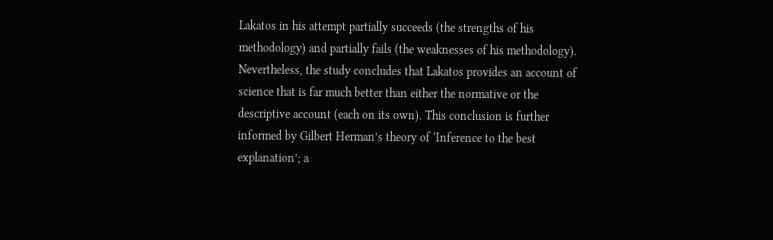Lakatos in his attempt partially succeeds (the strengths of his methodology) and partially fails (the weaknesses of his methodology). Nevertheless, the study concludes that Lakatos provides an account of science that is far much better than either the normative or the descriptive account (each on its own). This conclusion is further informed by Gilbert Herman’s theory of ‘Inference to the best explanation’; a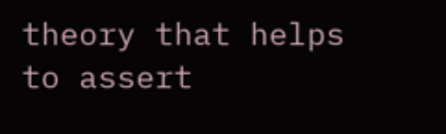theory that helps to assert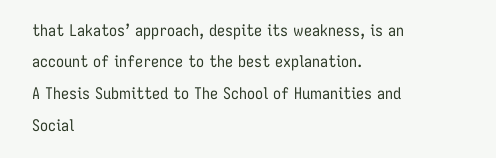that Lakatos’ approach, despite its weakness, is an account of inference to the best explanation.
A Thesis Submitted to The School of Humanities and Social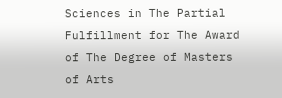Sciences in The Partial Fulfillment for The Award of The Degree of Masters of Arts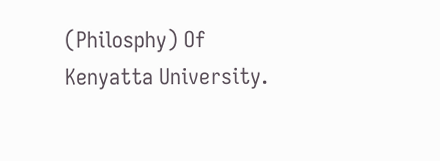(Philosphy) Of Kenyatta University.